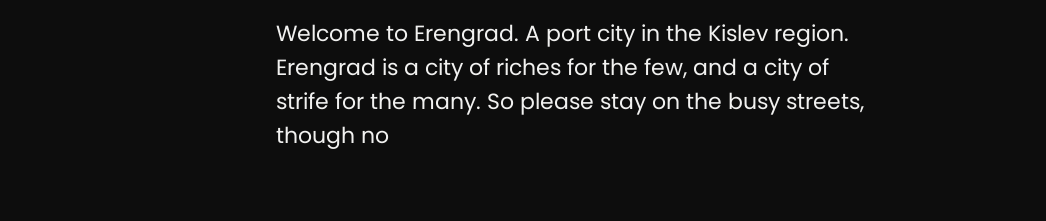Welcome to Erengrad. A port city in the Kislev region. Erengrad is a city of riches for the few, and a city of strife for the many. So please stay on the busy streets, though no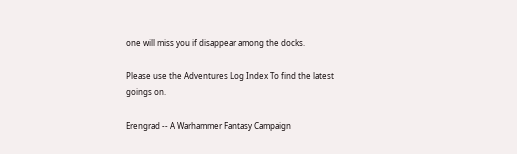one will miss you if disappear among the docks.

Please use the Adventures Log Index To find the latest goings on.

Erengrad -- A Warhammer Fantasy Campaign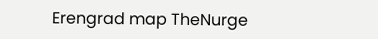Erengrad map TheNurge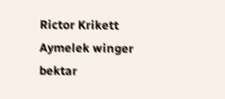Rictor Krikett Aymelek winger bektar